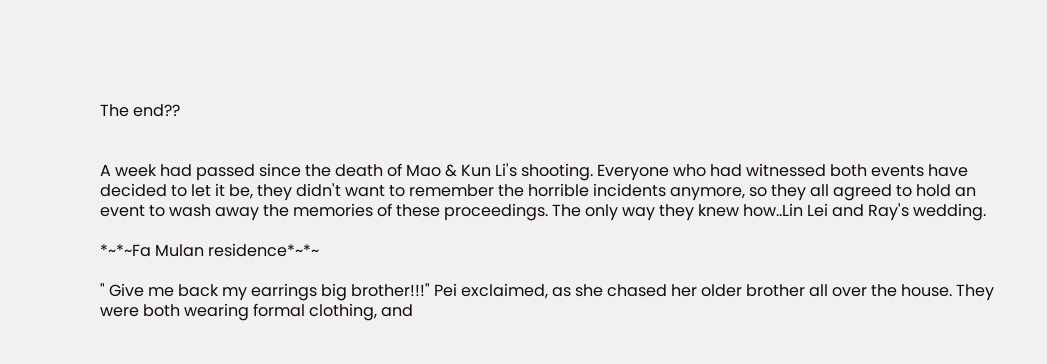The end??


A week had passed since the death of Mao & Kun Li's shooting. Everyone who had witnessed both events have decided to let it be, they didn't want to remember the horrible incidents anymore, so they all agreed to hold an event to wash away the memories of these proceedings. The only way they knew how..Lin Lei and Ray's wedding.

*~*~Fa Mulan residence*~*~

" Give me back my earrings big brother!!!" Pei exclaimed, as she chased her older brother all over the house. They were both wearing formal clothing, and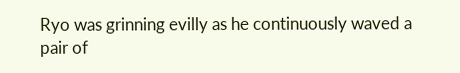Ryo was grinning evilly as he continuously waved a pair of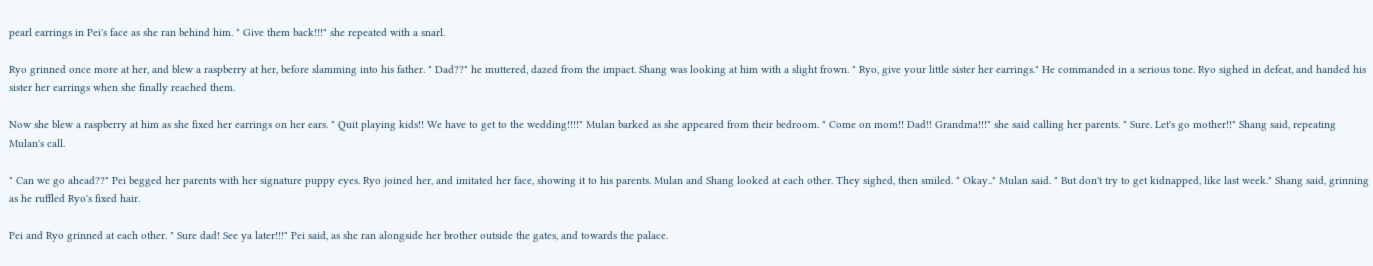pearl earrings in Pei's face as she ran behind him. " Give them back!!!" she repeated with a snarl.

Ryo grinned once more at her, and blew a raspberry at her, before slamming into his father. " Dad??" he muttered, dazed from the impact. Shang was looking at him with a slight frown. " Ryo, give your little sister her earrings." He commanded in a serious tone. Ryo sighed in defeat, and handed his sister her earrings when she finally reached them.

Now she blew a raspberry at him as she fixed her earrings on her ears. " Quit playing kids!! We have to get to the wedding!!!!" Mulan barked as she appeared from their bedroom. " Come on mom!! Dad!! Grandma!!!" she said calling her parents. " Sure. Let's go mother!!" Shang said, repeating Mulan's call.

" Can we go ahead??" Pei begged her parents with her signature puppy eyes. Ryo joined her, and imitated her face, showing it to his parents. Mulan and Shang looked at each other. They sighed, then smiled. " Okay.." Mulan said. " But don't try to get kidnapped, like last week." Shang said, grinning as he ruffled Ryo's fixed hair.

Pei and Ryo grinned at each other. " Sure dad! See ya later!!!" Pei said, as she ran alongside her brother outside the gates, and towards the palace.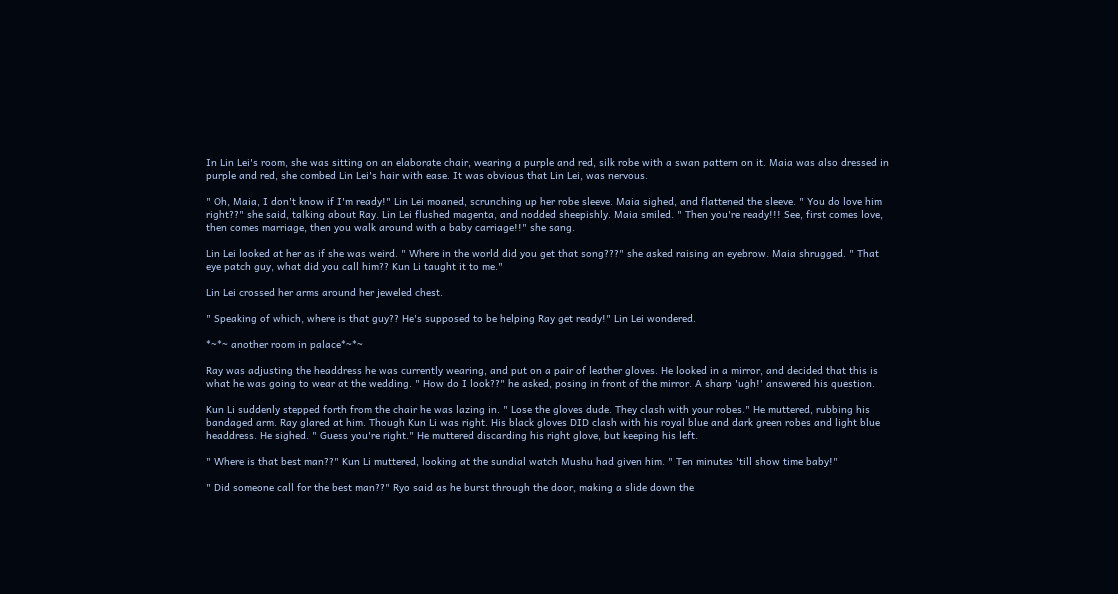In Lin Lei's room, she was sitting on an elaborate chair, wearing a purple and red, silk robe with a swan pattern on it. Maia was also dressed in purple and red, she combed Lin Lei's hair with ease. It was obvious that Lin Lei, was nervous.

" Oh, Maia, I don't know if I'm ready!" Lin Lei moaned, scrunching up her robe sleeve. Maia sighed, and flattened the sleeve. " You do love him right??" she said, talking about Ray. Lin Lei flushed magenta, and nodded sheepishly. Maia smiled. " Then you're ready!!! See, first comes love, then comes marriage, then you walk around with a baby carriage!!" she sang.

Lin Lei looked at her as if she was weird. " Where in the world did you get that song???" she asked raising an eyebrow. Maia shrugged. " That eye patch guy, what did you call him?? Kun Li taught it to me."

Lin Lei crossed her arms around her jeweled chest.

" Speaking of which, where is that guy?? He's supposed to be helping Ray get ready!" Lin Lei wondered.

*~*~ another room in palace*~*~

Ray was adjusting the headdress he was currently wearing, and put on a pair of leather gloves. He looked in a mirror, and decided that this is what he was going to wear at the wedding. " How do I look??" he asked, posing in front of the mirror. A sharp 'ugh!' answered his question.

Kun Li suddenly stepped forth from the chair he was lazing in. " Lose the gloves dude. They clash with your robes." He muttered, rubbing his bandaged arm. Ray glared at him. Though Kun Li was right. His black gloves DID clash with his royal blue and dark green robes and light blue headdress. He sighed. " Guess you're right." He muttered discarding his right glove, but keeping his left.

" Where is that best man??" Kun Li muttered, looking at the sundial watch Mushu had given him. " Ten minutes 'till show time baby!"

" Did someone call for the best man??" Ryo said as he burst through the door, making a slide down the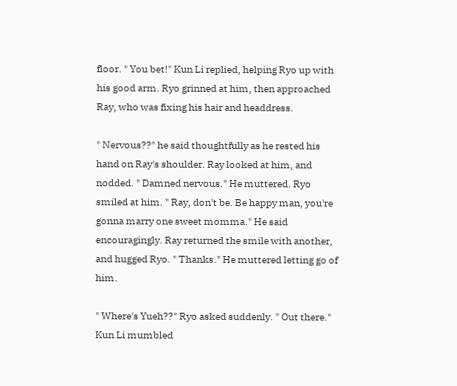floor. " You bet!" Kun Li replied, helping Ryo up with his good arm. Ryo grinned at him, then approached Ray, who was fixing his hair and headdress.

" Nervous??" he said thoughtfully as he rested his hand on Ray's shoulder. Ray looked at him, and nodded. " Damned nervous." He muttered. Ryo smiled at him. " Ray, don't be. Be happy man, you're gonna marry one sweet momma." He said encouragingly. Ray returned the smile with another, and hugged Ryo. " Thanks." He muttered letting go of him.

" Where's Yueh??" Ryo asked suddenly. " Out there." Kun Li mumbled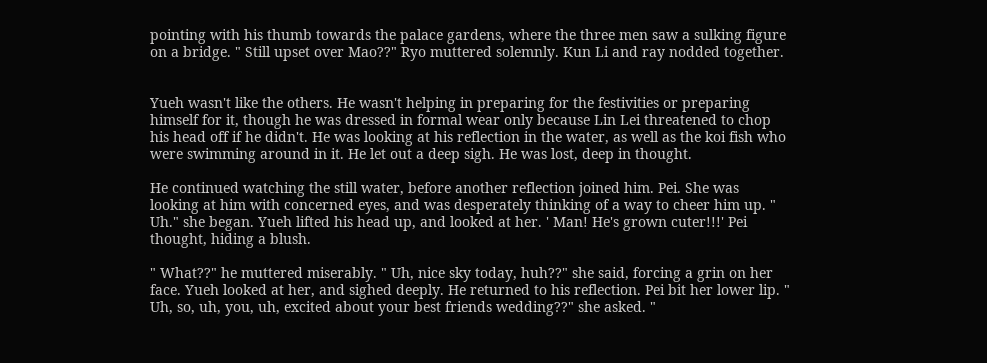pointing with his thumb towards the palace gardens, where the three men saw a sulking figure on a bridge. " Still upset over Mao??" Ryo muttered solemnly. Kun Li and ray nodded together.


Yueh wasn't like the others. He wasn't helping in preparing for the festivities or preparing himself for it, though he was dressed in formal wear only because Lin Lei threatened to chop his head off if he didn't. He was looking at his reflection in the water, as well as the koi fish who were swimming around in it. He let out a deep sigh. He was lost, deep in thought.

He continued watching the still water, before another reflection joined him. Pei. She was looking at him with concerned eyes, and was desperately thinking of a way to cheer him up. " Uh." she began. Yueh lifted his head up, and looked at her. ' Man! He's grown cuter!!!' Pei thought, hiding a blush.

" What??" he muttered miserably. " Uh, nice sky today, huh??" she said, forcing a grin on her face. Yueh looked at her, and sighed deeply. He returned to his reflection. Pei bit her lower lip. " Uh, so, uh, you, uh, excited about your best friends wedding??" she asked. "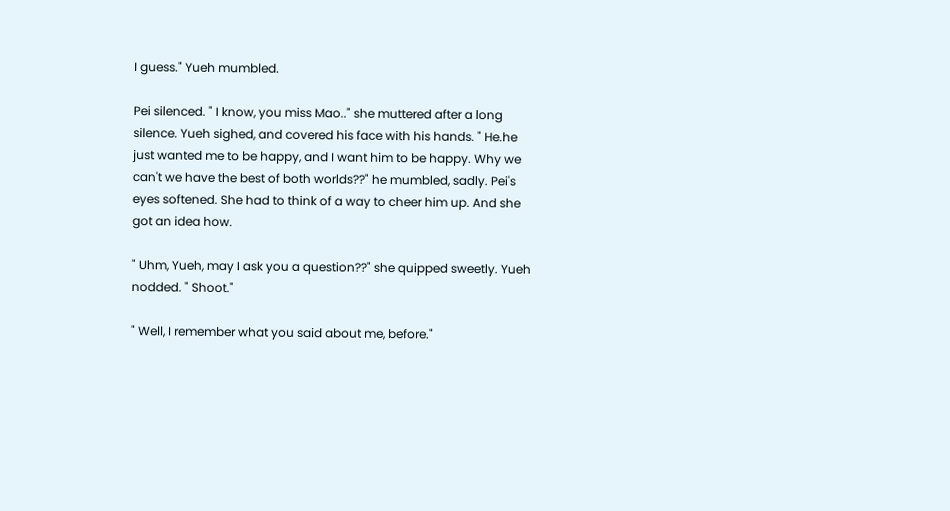I guess." Yueh mumbled.

Pei silenced. " I know, you miss Mao.." she muttered after a long silence. Yueh sighed, and covered his face with his hands. " He.he just wanted me to be happy, and I want him to be happy. Why we can't we have the best of both worlds??" he mumbled, sadly. Pei's eyes softened. She had to think of a way to cheer him up. And she got an idea how.

" Uhm, Yueh, may I ask you a question??" she quipped sweetly. Yueh nodded. " Shoot."

" Well, I remember what you said about me, before."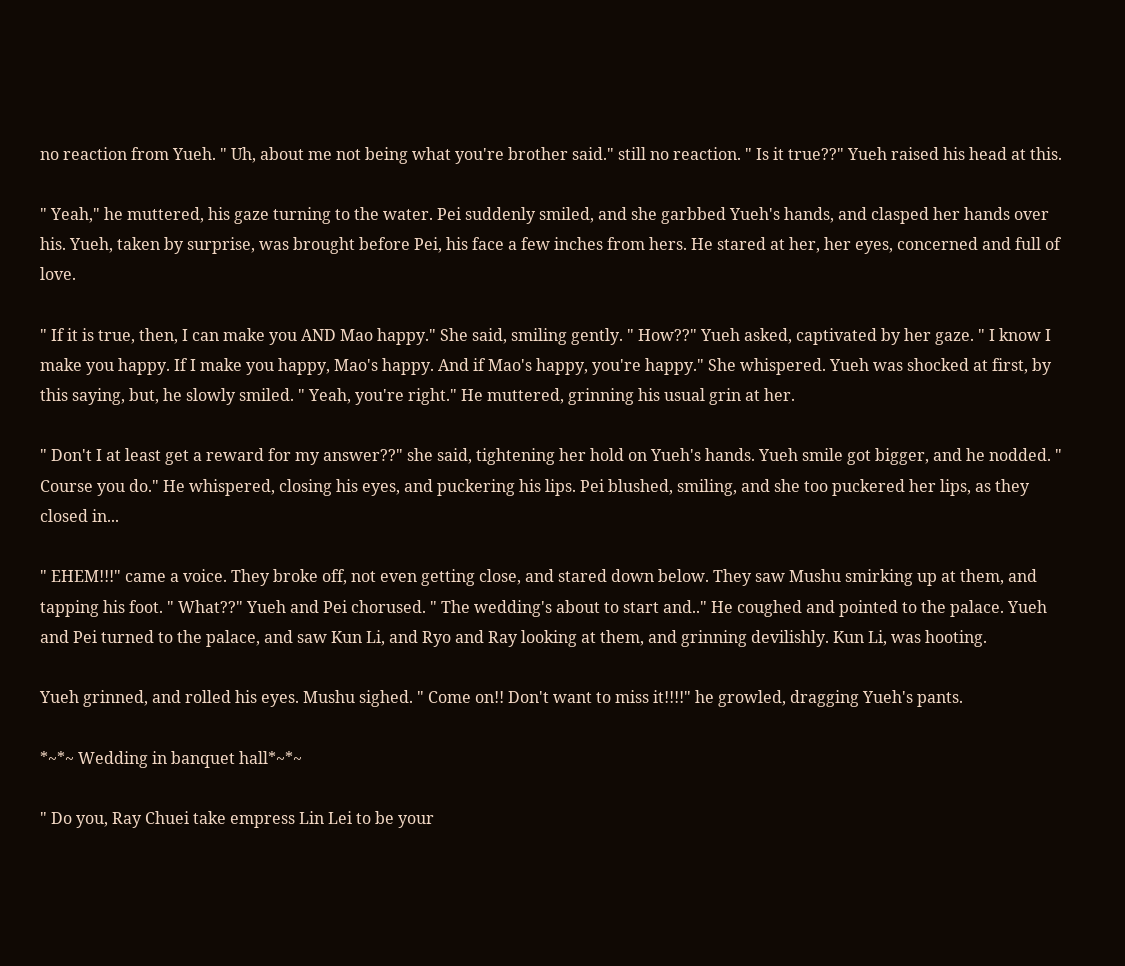no reaction from Yueh. " Uh, about me not being what you're brother said." still no reaction. " Is it true??" Yueh raised his head at this.

" Yeah," he muttered, his gaze turning to the water. Pei suddenly smiled, and she garbbed Yueh's hands, and clasped her hands over his. Yueh, taken by surprise, was brought before Pei, his face a few inches from hers. He stared at her, her eyes, concerned and full of love.

" If it is true, then, I can make you AND Mao happy." She said, smiling gently. " How??" Yueh asked, captivated by her gaze. " I know I make you happy. If I make you happy, Mao's happy. And if Mao's happy, you're happy." She whispered. Yueh was shocked at first, by this saying, but, he slowly smiled. " Yeah, you're right." He muttered, grinning his usual grin at her.

" Don't I at least get a reward for my answer??" she said, tightening her hold on Yueh's hands. Yueh smile got bigger, and he nodded. " Course you do." He whispered, closing his eyes, and puckering his lips. Pei blushed, smiling, and she too puckered her lips, as they closed in...

" EHEM!!!" came a voice. They broke off, not even getting close, and stared down below. They saw Mushu smirking up at them, and tapping his foot. " What??" Yueh and Pei chorused. " The wedding's about to start and.." He coughed and pointed to the palace. Yueh and Pei turned to the palace, and saw Kun Li, and Ryo and Ray looking at them, and grinning devilishly. Kun Li, was hooting.

Yueh grinned, and rolled his eyes. Mushu sighed. " Come on!! Don't want to miss it!!!!" he growled, dragging Yueh's pants.

*~*~ Wedding in banquet hall*~*~

" Do you, Ray Chuei take empress Lin Lei to be your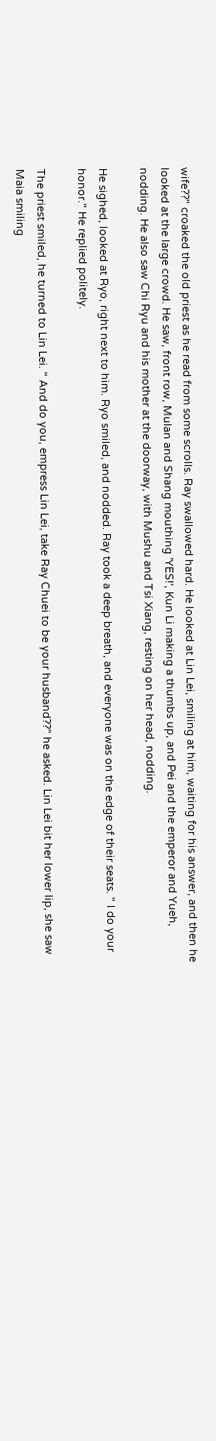wife??" croaked the old priest as he read from some scrolls. Ray swallowed hard. He looked at Lin Lei, smiling at him, waiting for his answer, and then he looked at the large crowd. He saw, front row, Mulan and Shang mouthing 'YES!', Kun Li making a thumbs up, and Pei and the emperor and Yueh, nodding. He also saw Chi Ryu and his mother at the doorway, with Mushu and Tsi Xiang, resting on her head, nodding.

He sighed, looked at Ryo, right next to him. Ryo smiled, and nodded. Ray took a deep breath, and everyone was on the edge of their seats. " I do your honor." He replied politely.

The priest smiled, he turned to Lin Lei. " And do you, empress Lin Lei, take Ray Chuei to be your husband??" he asked. Lin Lei bit her lower lip, she saw Maia smiling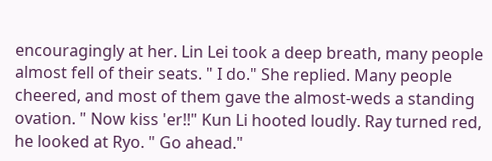encouragingly at her. Lin Lei took a deep breath, many people almost fell of their seats. " I do." She replied. Many people cheered, and most of them gave the almost-weds a standing ovation. " Now kiss 'er!!" Kun Li hooted loudly. Ray turned red, he looked at Ryo. " Go ahead."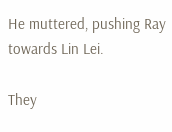He muttered, pushing Ray towards Lin Lei.

They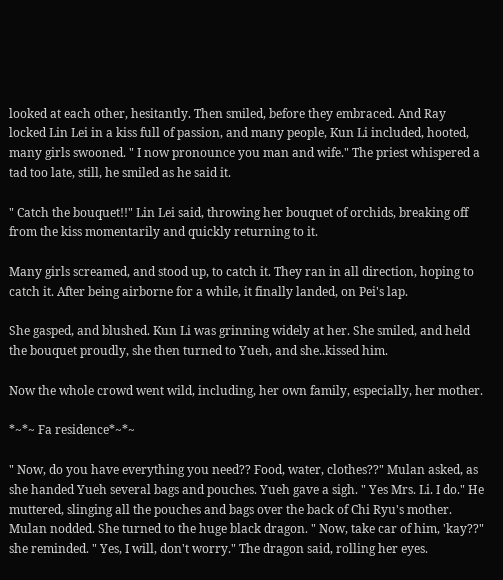looked at each other, hesitantly. Then smiled, before they embraced. And Ray locked Lin Lei in a kiss full of passion, and many people, Kun Li included, hooted, many girls swooned. " I now pronounce you man and wife." The priest whispered a tad too late, still, he smiled as he said it.

" Catch the bouquet!!" Lin Lei said, throwing her bouquet of orchids, breaking off from the kiss momentarily and quickly returning to it.

Many girls screamed, and stood up, to catch it. They ran in all direction, hoping to catch it. After being airborne for a while, it finally landed, on Pei's lap.

She gasped, and blushed. Kun Li was grinning widely at her. She smiled, and held the bouquet proudly, she then turned to Yueh, and she..kissed him.

Now the whole crowd went wild, including, her own family, especially, her mother.

*~*~ Fa residence*~*~

" Now, do you have everything you need?? Food, water, clothes??" Mulan asked, as she handed Yueh several bags and pouches. Yueh gave a sigh. " Yes Mrs. Li. I do." He muttered, slinging all the pouches and bags over the back of Chi Ryu's mother. Mulan nodded. She turned to the huge black dragon. " Now, take car of him, 'kay??" she reminded. " Yes, I will, don't worry." The dragon said, rolling her eyes.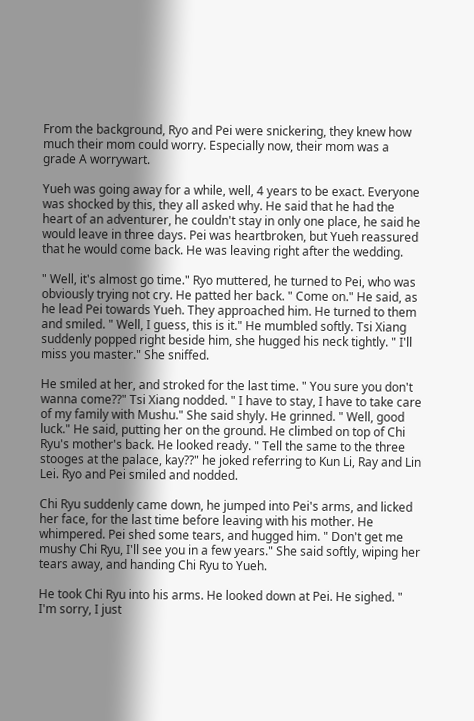From the background, Ryo and Pei were snickering, they knew how much their mom could worry. Especially now, their mom was a grade A worrywart.

Yueh was going away for a while, well, 4 years to be exact. Everyone was shocked by this, they all asked why. He said that he had the heart of an adventurer, he couldn't stay in only one place, he said he would leave in three days. Pei was heartbroken, but Yueh reassured that he would come back. He was leaving right after the wedding.

" Well, it's almost go time." Ryo muttered, he turned to Pei, who was obviously trying not cry. He patted her back. " Come on." He said, as he lead Pei towards Yueh. They approached him. He turned to them and smiled. " Well, I guess, this is it." He mumbled softly. Tsi Xiang suddenly popped right beside him, she hugged his neck tightly. " I'll miss you master." She sniffed.

He smiled at her, and stroked for the last time. " You sure you don't wanna come??" Tsi Xiang nodded. " I have to stay, I have to take care of my family with Mushu." She said shyly. He grinned. " Well, good luck." He said, putting her on the ground. He climbed on top of Chi Ryu's mother's back. He looked ready. " Tell the same to the three stooges at the palace, kay??" he joked referring to Kun Li, Ray and Lin Lei. Ryo and Pei smiled and nodded.

Chi Ryu suddenly came down, he jumped into Pei's arms, and licked her face, for the last time before leaving with his mother. He whimpered. Pei shed some tears, and hugged him. " Don't get me mushy Chi Ryu, I'll see you in a few years." She said softly, wiping her tears away, and handing Chi Ryu to Yueh.

He took Chi Ryu into his arms. He looked down at Pei. He sighed. " I'm sorry, I just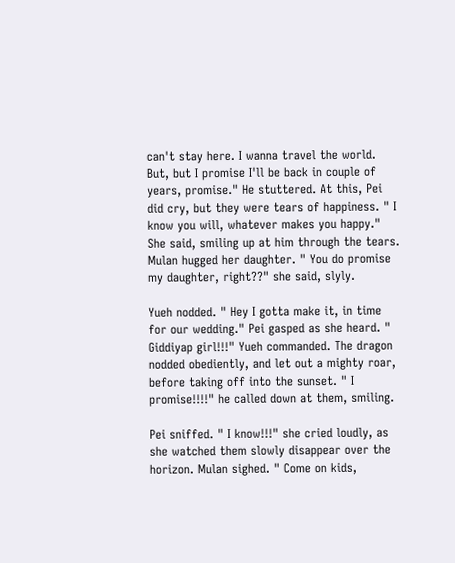can't stay here. I wanna travel the world. But, but I promise I'll be back in couple of years, promise." He stuttered. At this, Pei did cry, but they were tears of happiness. " I know you will, whatever makes you happy." She said, smiling up at him through the tears. Mulan hugged her daughter. " You do promise my daughter, right??" she said, slyly.

Yueh nodded. " Hey I gotta make it, in time for our wedding." Pei gasped as she heard. " Giddiyap girl!!!" Yueh commanded. The dragon nodded obediently, and let out a mighty roar, before taking off into the sunset. " I promise!!!!" he called down at them, smiling.

Pei sniffed. " I know!!!" she cried loudly, as she watched them slowly disappear over the horizon. Mulan sighed. " Come on kids,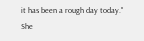it has been a rough day today." She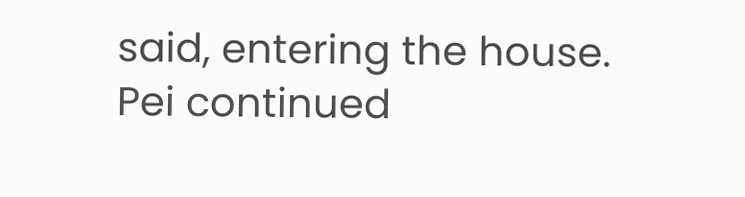said, entering the house. Pei continued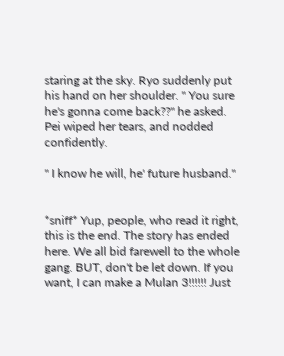staring at the sky. Ryo suddenly put his hand on her shoulder. " You sure he's gonna come back??" he asked. Pei wiped her tears, and nodded confidently.

" I know he will, he' future husband."


*sniff* Yup, people, who read it right, this is the end. The story has ended here. We all bid farewell to the whole gang. BUT, don't be let down. If you want, I can make a Mulan 3!!!!!! Just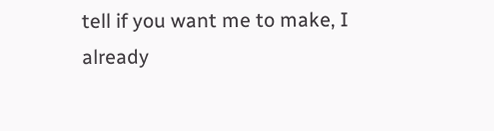tell if you want me to make, I already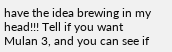have the idea brewing in my head!!! Tell if you want Mulan 3, and you can see if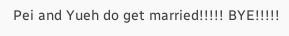Pei and Yueh do get married!!!!! BYE!!!!!